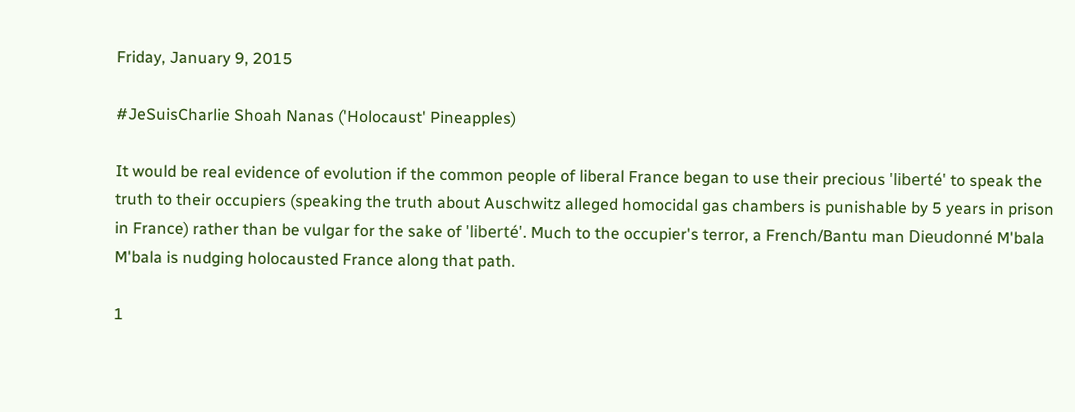Friday, January 9, 2015

#JeSuisCharlie Shoah Nanas ('Holocaust' Pineapples)

It would be real evidence of evolution if the common people of liberal France began to use their precious 'liberté' to speak the truth to their occupiers (speaking the truth about Auschwitz alleged homocidal gas chambers is punishable by 5 years in prison in France) rather than be vulgar for the sake of 'liberté'. Much to the occupier's terror, a French/Bantu man Dieudonné M'bala M'bala is nudging holocausted France along that path.

1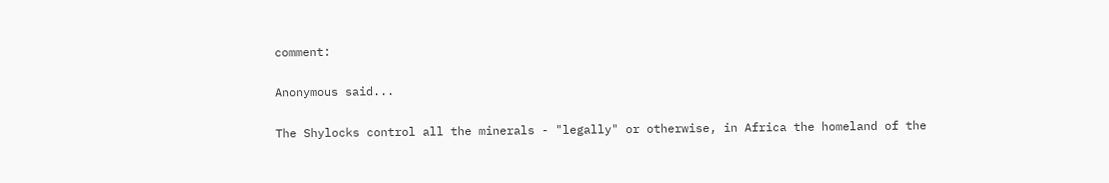comment:

Anonymous said...

The Shylocks control all the minerals - "legally" or otherwise, in Africa the homeland of the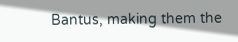Bantus, making them the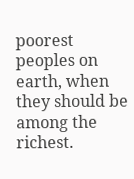poorest peoples on earth, when they should be among the richest.